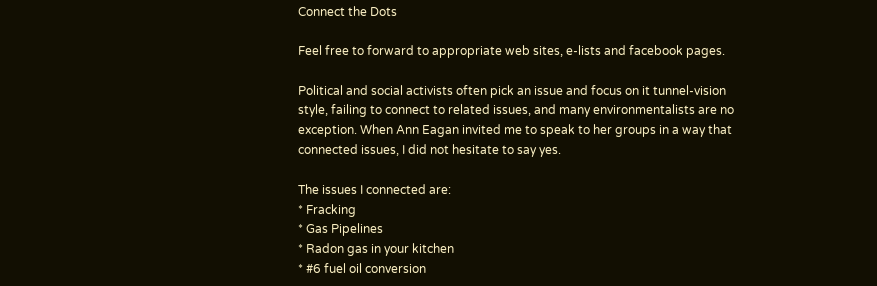Connect the Dots

Feel free to forward to appropriate web sites, e-lists and facebook pages.

Political and social activists often pick an issue and focus on it tunnel-vision style, failing to connect to related issues, and many environmentalists are no exception. When Ann Eagan invited me to speak to her groups in a way that connected issues, I did not hesitate to say yes.

The issues I connected are:
* Fracking
* Gas Pipelines
* Radon gas in your kitchen
* #6 fuel oil conversion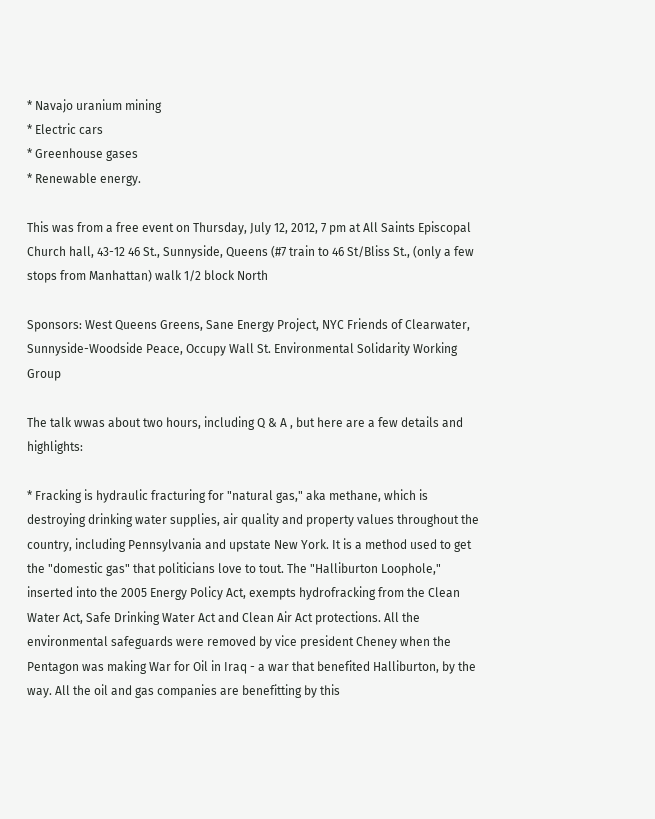* Navajo uranium mining
* Electric cars
* Greenhouse gases
* Renewable energy.

This was from a free event on Thursday, July 12, 2012, 7 pm at All Saints Episcopal Church hall, 43-12 46 St., Sunnyside, Queens (#7 train to 46 St/Bliss St., (only a few stops from Manhattan) walk 1/2 block North

Sponsors: West Queens Greens, Sane Energy Project, NYC Friends of Clearwater, Sunnyside-Woodside Peace, Occupy Wall St. Environmental Solidarity Working Group

The talk wwas about two hours, including Q & A , but here are a few details and highlights:

* Fracking is hydraulic fracturing for "natural gas," aka methane, which is destroying drinking water supplies, air quality and property values throughout the country, including Pennsylvania and upstate New York. It is a method used to get the "domestic gas" that politicians love to tout. The "Halliburton Loophole," inserted into the 2005 Energy Policy Act, exempts hydrofracking from the Clean Water Act, Safe Drinking Water Act and Clean Air Act protections. All the environmental safeguards were removed by vice president Cheney when the Pentagon was making War for Oil in Iraq - a war that benefited Halliburton, by the way. All the oil and gas companies are benefitting by this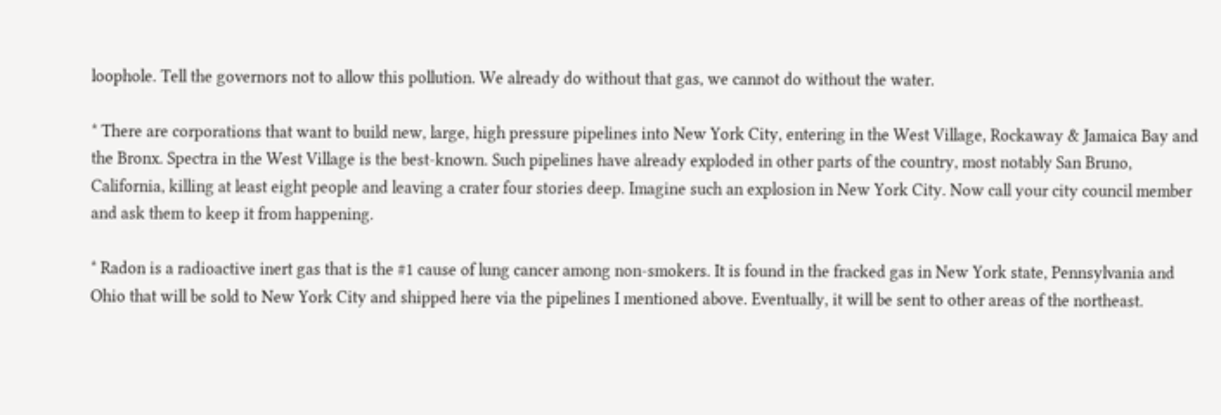loophole. Tell the governors not to allow this pollution. We already do without that gas, we cannot do without the water.

* There are corporations that want to build new, large, high pressure pipelines into New York City, entering in the West Village, Rockaway & Jamaica Bay and the Bronx. Spectra in the West Village is the best-known. Such pipelines have already exploded in other parts of the country, most notably San Bruno, California, killing at least eight people and leaving a crater four stories deep. Imagine such an explosion in New York City. Now call your city council member and ask them to keep it from happening.

* Radon is a radioactive inert gas that is the #1 cause of lung cancer among non-smokers. It is found in the fracked gas in New York state, Pennsylvania and Ohio that will be sold to New York City and shipped here via the pipelines I mentioned above. Eventually, it will be sent to other areas of the northeast.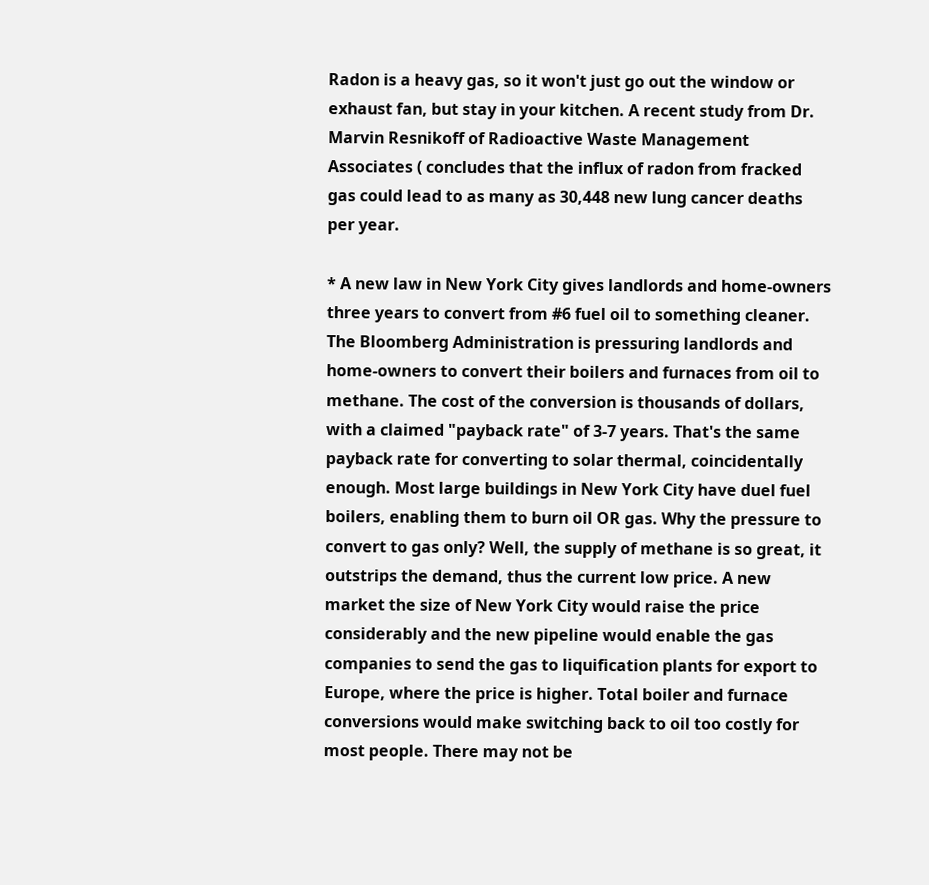Radon is a heavy gas, so it won't just go out the window or exhaust fan, but stay in your kitchen. A recent study from Dr. Marvin Resnikoff of Radioactive Waste Management Associates ( concludes that the influx of radon from fracked gas could lead to as many as 30,448 new lung cancer deaths per year.

* A new law in New York City gives landlords and home-owners three years to convert from #6 fuel oil to something cleaner. The Bloomberg Administration is pressuring landlords and home-owners to convert their boilers and furnaces from oil to methane. The cost of the conversion is thousands of dollars, with a claimed "payback rate" of 3-7 years. That's the same payback rate for converting to solar thermal, coincidentally enough. Most large buildings in New York City have duel fuel boilers, enabling them to burn oil OR gas. Why the pressure to convert to gas only? Well, the supply of methane is so great, it outstrips the demand, thus the current low price. A new market the size of New York City would raise the price considerably and the new pipeline would enable the gas companies to send the gas to liquification plants for export to Europe, where the price is higher. Total boiler and furnace conversions would make switching back to oil too costly for most people. There may not be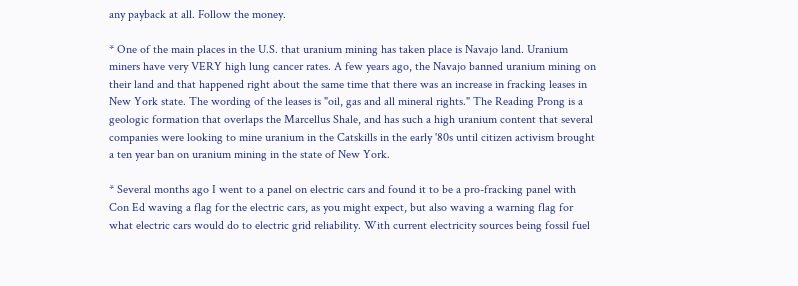any payback at all. Follow the money.

* One of the main places in the U.S. that uranium mining has taken place is Navajo land. Uranium miners have very VERY high lung cancer rates. A few years ago, the Navajo banned uranium mining on their land and that happened right about the same time that there was an increase in fracking leases in New York state. The wording of the leases is "oil, gas and all mineral rights." The Reading Prong is a geologic formation that overlaps the Marcellus Shale, and has such a high uranium content that several companies were looking to mine uranium in the Catskills in the early '80s until citizen activism brought a ten year ban on uranium mining in the state of New York.

* Several months ago I went to a panel on electric cars and found it to be a pro-fracking panel with Con Ed waving a flag for the electric cars, as you might expect, but also waving a warning flag for what electric cars would do to electric grid reliability. With current electricity sources being fossil fuel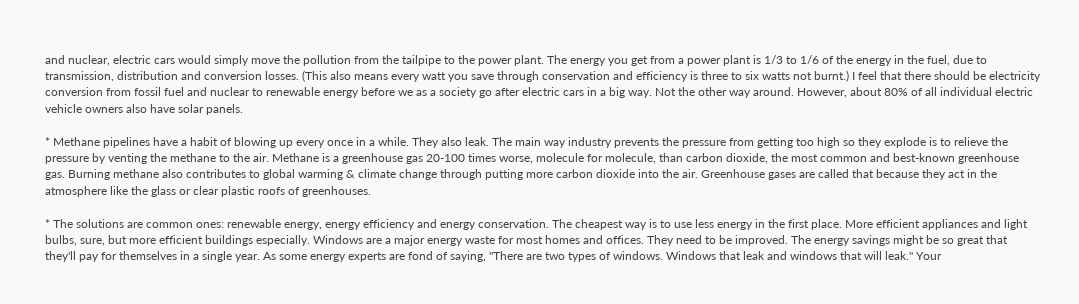and nuclear, electric cars would simply move the pollution from the tailpipe to the power plant. The energy you get from a power plant is 1/3 to 1/6 of the energy in the fuel, due to transmission, distribution and conversion losses. (This also means every watt you save through conservation and efficiency is three to six watts not burnt.) I feel that there should be electricity conversion from fossil fuel and nuclear to renewable energy before we as a society go after electric cars in a big way. Not the other way around. However, about 80% of all individual electric vehicle owners also have solar panels.

* Methane pipelines have a habit of blowing up every once in a while. They also leak. The main way industry prevents the pressure from getting too high so they explode is to relieve the pressure by venting the methane to the air. Methane is a greenhouse gas 20-100 times worse, molecule for molecule, than carbon dioxide, the most common and best-known greenhouse gas. Burning methane also contributes to global warming & climate change through putting more carbon dioxide into the air. Greenhouse gases are called that because they act in the atmosphere like the glass or clear plastic roofs of greenhouses.

* The solutions are common ones: renewable energy, energy efficiency and energy conservation. The cheapest way is to use less energy in the first place. More efficient appliances and light bulbs, sure, but more efficient buildings especially. Windows are a major energy waste for most homes and offices. They need to be improved. The energy savings might be so great that they'll pay for themselves in a single year. As some energy experts are fond of saying, "There are two types of windows. Windows that leak and windows that will leak." Your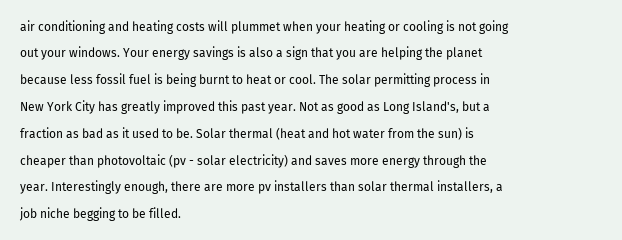air conditioning and heating costs will plummet when your heating or cooling is not going out your windows. Your energy savings is also a sign that you are helping the planet because less fossil fuel is being burnt to heat or cool. The solar permitting process in New York City has greatly improved this past year. Not as good as Long Island's, but a fraction as bad as it used to be. Solar thermal (heat and hot water from the sun) is cheaper than photovoltaic (pv - solar electricity) and saves more energy through the year. Interestingly enough, there are more pv installers than solar thermal installers, a job niche begging to be filled.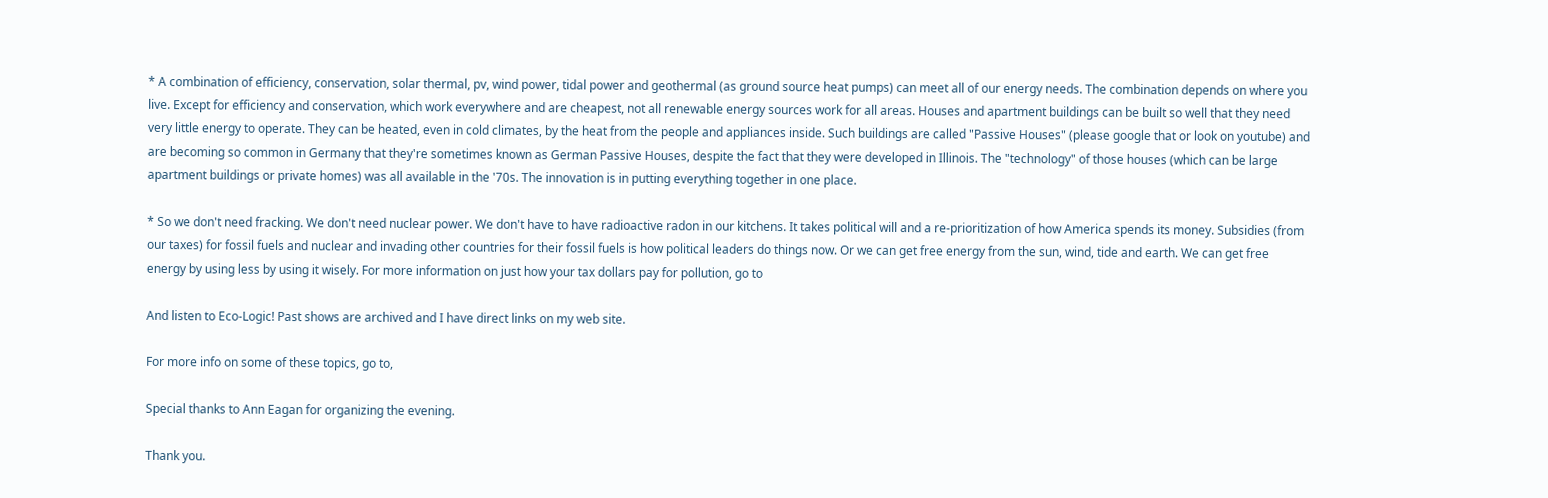* A combination of efficiency, conservation, solar thermal, pv, wind power, tidal power and geothermal (as ground source heat pumps) can meet all of our energy needs. The combination depends on where you live. Except for efficiency and conservation, which work everywhere and are cheapest, not all renewable energy sources work for all areas. Houses and apartment buildings can be built so well that they need very little energy to operate. They can be heated, even in cold climates, by the heat from the people and appliances inside. Such buildings are called "Passive Houses" (please google that or look on youtube) and are becoming so common in Germany that they're sometimes known as German Passive Houses, despite the fact that they were developed in Illinois. The "technology" of those houses (which can be large apartment buildings or private homes) was all available in the '70s. The innovation is in putting everything together in one place.

* So we don't need fracking. We don't need nuclear power. We don't have to have radioactive radon in our kitchens. It takes political will and a re-prioritization of how America spends its money. Subsidies (from our taxes) for fossil fuels and nuclear and invading other countries for their fossil fuels is how political leaders do things now. Or we can get free energy from the sun, wind, tide and earth. We can get free energy by using less by using it wisely. For more information on just how your tax dollars pay for pollution, go to

And listen to Eco-Logic! Past shows are archived and I have direct links on my web site.

For more info on some of these topics, go to,

Special thanks to Ann Eagan for organizing the evening.

Thank you.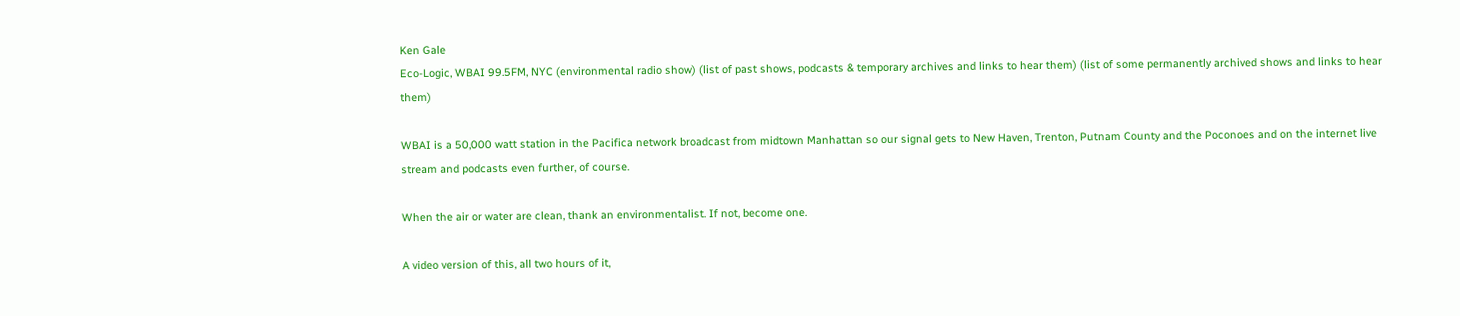Ken Gale
Eco-Logic, WBAI 99.5FM, NYC (environmental radio show) (list of past shows, podcasts & temporary archives and links to hear them) (list of some permanently archived shows and links to hear them)

WBAI is a 50,000 watt station in the Pacifica network broadcast from midtown Manhattan so our signal gets to New Haven, Trenton, Putnam County and the Poconoes and on the internet live stream and podcasts even further, of course.

When the air or water are clean, thank an environmentalist. If not, become one.

A video version of this, all two hours of it,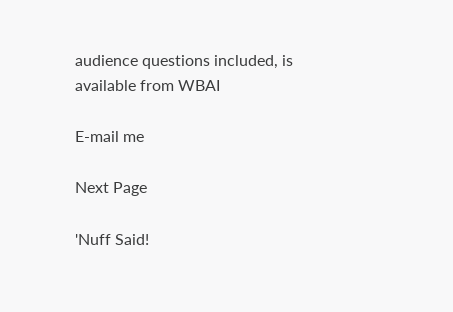audience questions included, is available from WBAI

E-mail me

Next Page

'Nuff Said!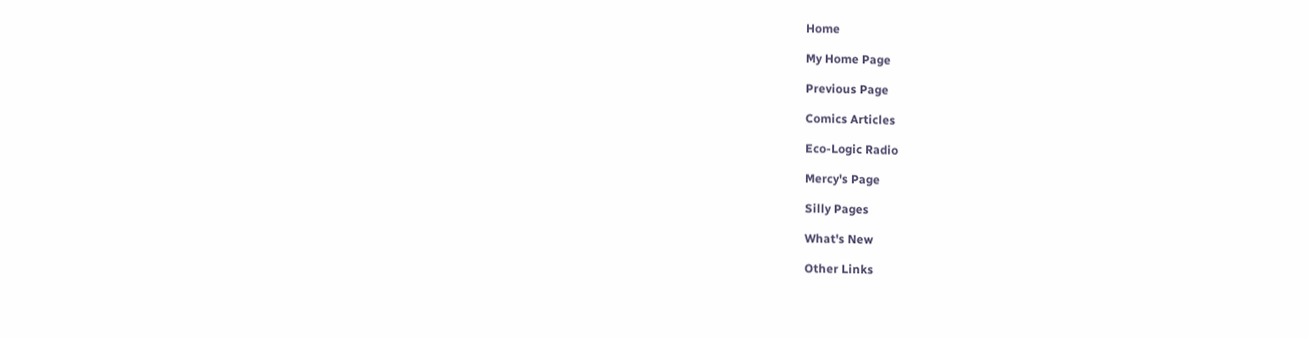Home

My Home Page

Previous Page

Comics Articles

Eco-Logic Radio

Mercy's Page

Silly Pages

What's New

Other Links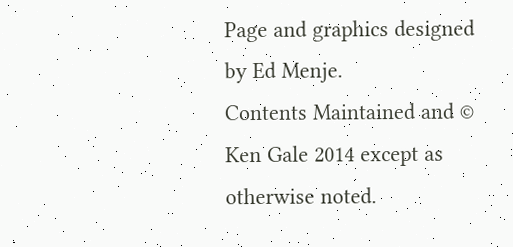Page and graphics designed by Ed Menje.
Contents Maintained and © Ken Gale 2014 except as otherwise noted.